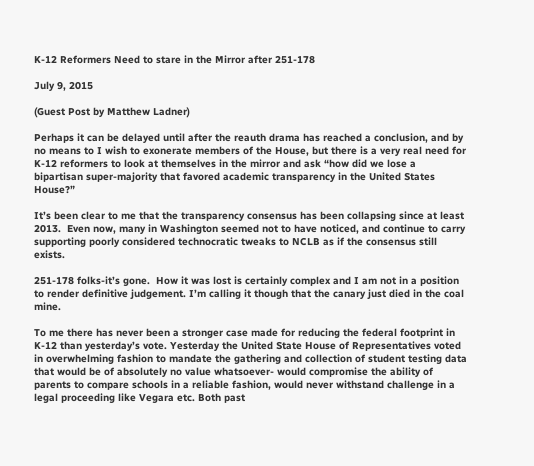K-12 Reformers Need to stare in the Mirror after 251-178

July 9, 2015

(Guest Post by Matthew Ladner)

Perhaps it can be delayed until after the reauth drama has reached a conclusion, and by no means to I wish to exonerate members of the House, but there is a very real need for K-12 reformers to look at themselves in the mirror and ask “how did we lose a bipartisan super-majority that favored academic transparency in the United States House?”

It’s been clear to me that the transparency consensus has been collapsing since at least 2013.  Even now, many in Washington seemed not to have noticed, and continue to carry supporting poorly considered technocratic tweaks to NCLB as if the consensus still exists.

251-178 folks-it’s gone.  How it was lost is certainly complex and I am not in a position to render definitive judgement. I’m calling it though that the canary just died in the coal mine.

To me there has never been a stronger case made for reducing the federal footprint in K-12 than yesterday’s vote. Yesterday the United State House of Representatives voted in overwhelming fashion to mandate the gathering and collection of student testing data that would be of absolutely no value whatsoever- would compromise the ability of parents to compare schools in a reliable fashion, would never withstand challenge in a legal proceeding like Vegara etc. Both past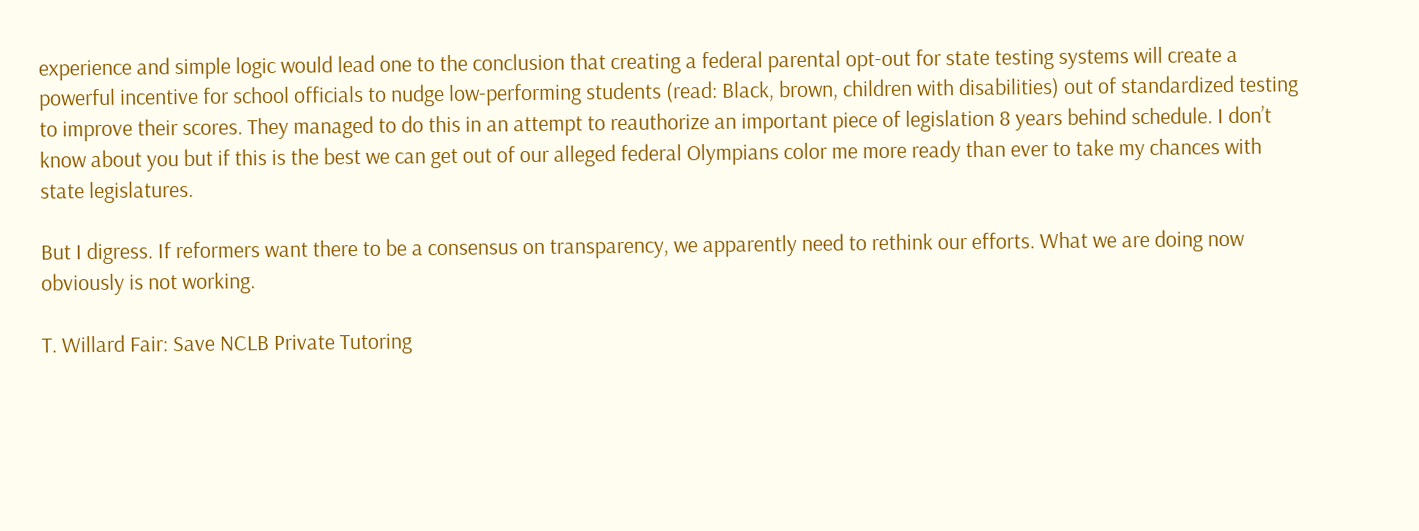experience and simple logic would lead one to the conclusion that creating a federal parental opt-out for state testing systems will create a powerful incentive for school officials to nudge low-performing students (read: Black, brown, children with disabilities) out of standardized testing to improve their scores. They managed to do this in an attempt to reauthorize an important piece of legislation 8 years behind schedule. I don’t know about you but if this is the best we can get out of our alleged federal Olympians color me more ready than ever to take my chances with state legislatures.

But I digress. If reformers want there to be a consensus on transparency, we apparently need to rethink our efforts. What we are doing now obviously is not working.

T. Willard Fair: Save NCLB Private Tutoring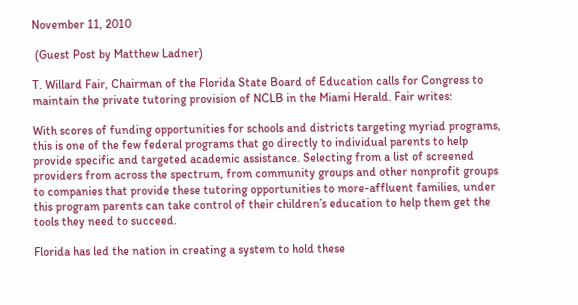November 11, 2010

 (Guest Post by Matthew Ladner)

T. Willard Fair, Chairman of the Florida State Board of Education calls for Congress to maintain the private tutoring provision of NCLB in the Miami Herald. Fair writes:

With scores of funding opportunities for schools and districts targeting myriad programs, this is one of the few federal programs that go directly to individual parents to help provide specific and targeted academic assistance. Selecting from a list of screened providers from across the spectrum, from community groups and other nonprofit groups to companies that provide these tutoring opportunities to more-affluent families, under this program parents can take control of their children’s education to help them get the tools they need to succeed.

Florida has led the nation in creating a system to hold these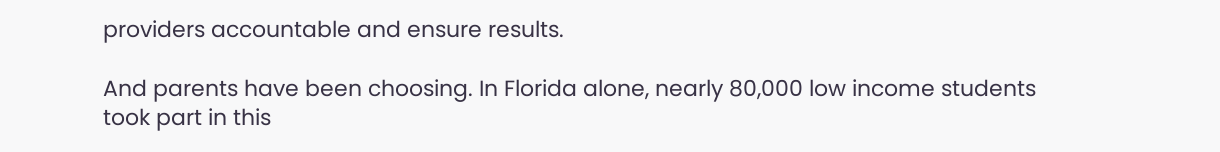providers accountable and ensure results.

And parents have been choosing. In Florida alone, nearly 80,000 low income students took part in this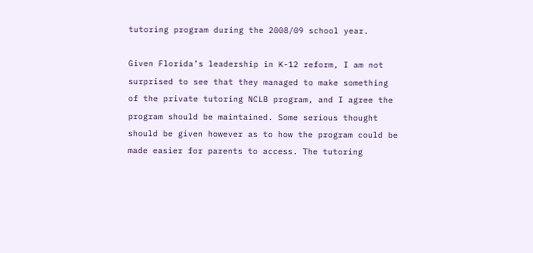tutoring program during the 2008/09 school year.

Given Florida’s leadership in K-12 reform, I am not surprised to see that they managed to make something of the private tutoring NCLB program, and I agree the program should be maintained. Some serious thought should be given however as to how the program could be made easier for parents to access. The tutoring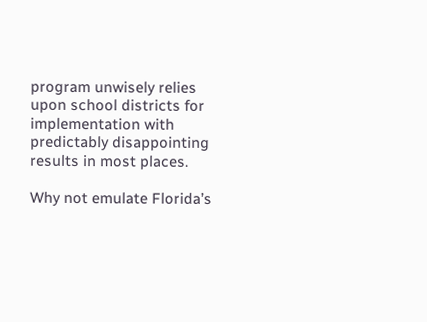program unwisely relies upon school districts for implementation with predictably disappointing results in most places.

Why not emulate Florida’s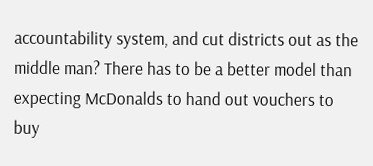accountability system, and cut districts out as the middle man? There has to be a better model than expecting McDonalds to hand out vouchers to buy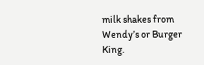milk shakes from Wendy’s or Burger King.